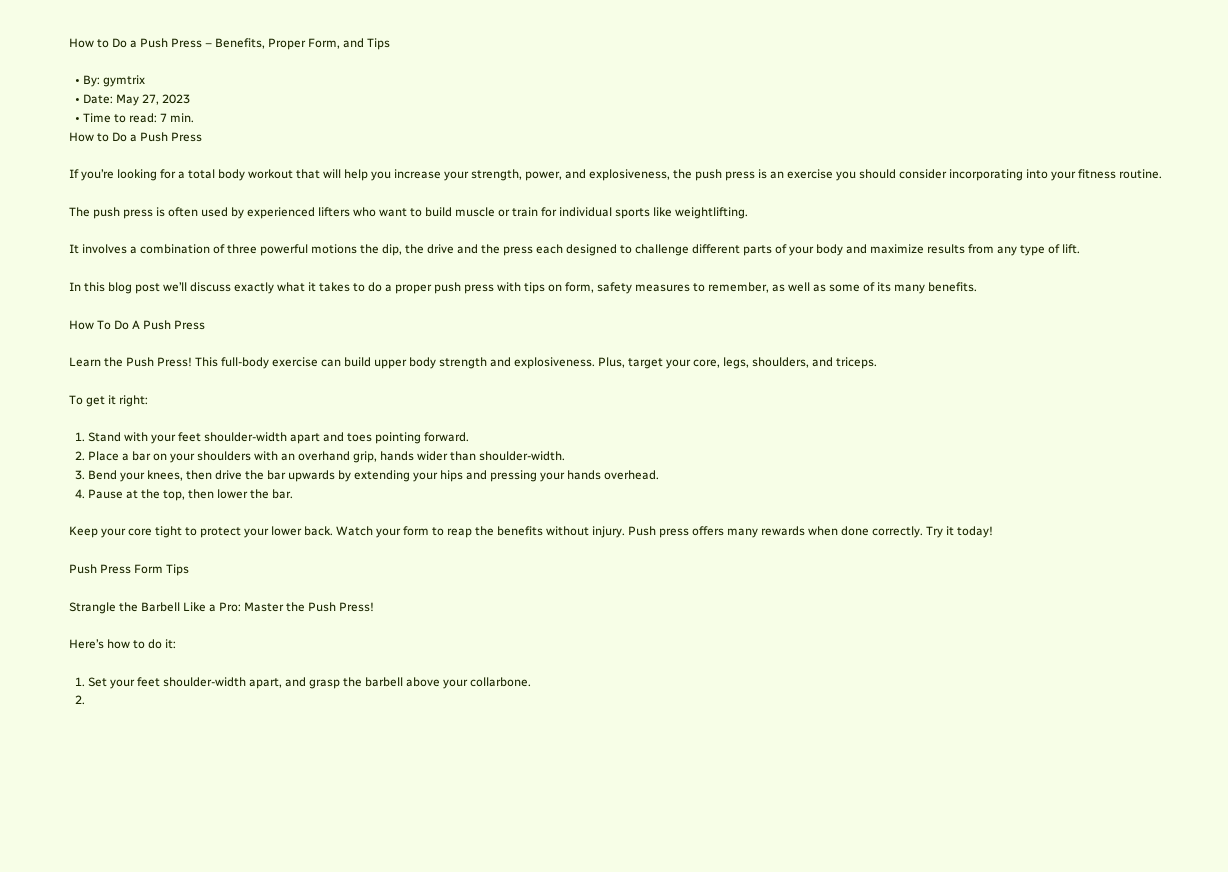How to Do a Push Press – Benefits, Proper Form, and Tips

  • By: gymtrix
  • Date: May 27, 2023
  • Time to read: 7 min.
How to Do a Push Press

If you’re looking for a total body workout that will help you increase your strength, power, and explosiveness, the push press is an exercise you should consider incorporating into your fitness routine.

The push press is often used by experienced lifters who want to build muscle or train for individual sports like weightlifting.

It involves a combination of three powerful motions the dip, the drive and the press each designed to challenge different parts of your body and maximize results from any type of lift.

In this blog post we’ll discuss exactly what it takes to do a proper push press with tips on form, safety measures to remember, as well as some of its many benefits.

How To Do A Push Press

Learn the Push Press! This full-body exercise can build upper body strength and explosiveness. Plus, target your core, legs, shoulders, and triceps.

To get it right:

  1. Stand with your feet shoulder-width apart and toes pointing forward.
  2. Place a bar on your shoulders with an overhand grip, hands wider than shoulder-width.
  3. Bend your knees, then drive the bar upwards by extending your hips and pressing your hands overhead.
  4. Pause at the top, then lower the bar.

Keep your core tight to protect your lower back. Watch your form to reap the benefits without injury. Push press offers many rewards when done correctly. Try it today!

Push Press Form Tips

Strangle the Barbell Like a Pro: Master the Push Press!

Here’s how to do it:

  1. Set your feet shoulder-width apart, and grasp the barbell above your collarbone.
  2.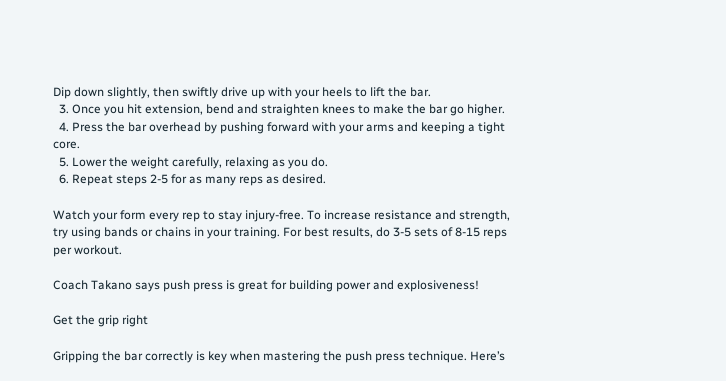Dip down slightly, then swiftly drive up with your heels to lift the bar.
  3. Once you hit extension, bend and straighten knees to make the bar go higher.
  4. Press the bar overhead by pushing forward with your arms and keeping a tight core.
  5. Lower the weight carefully, relaxing as you do.
  6. Repeat steps 2-5 for as many reps as desired.

Watch your form every rep to stay injury-free. To increase resistance and strength, try using bands or chains in your training. For best results, do 3-5 sets of 8-15 reps per workout.

Coach Takano says push press is great for building power and explosiveness!

Get the grip right

Gripping the bar correctly is key when mastering the push press technique. Here’s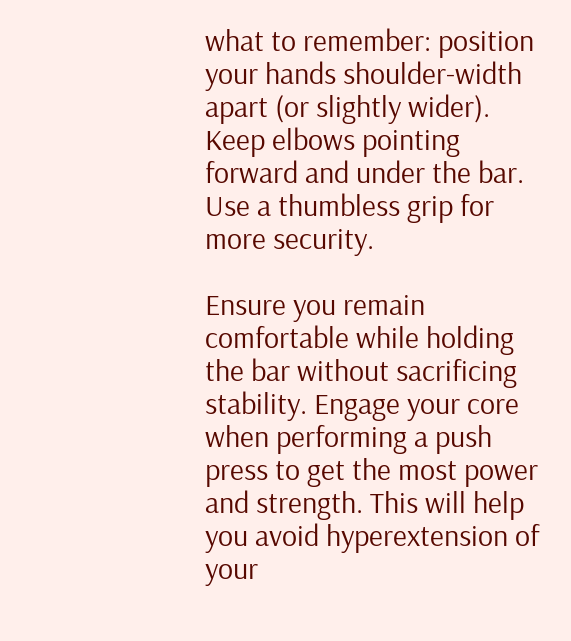what to remember: position your hands shoulder-width apart (or slightly wider). Keep elbows pointing forward and under the bar. Use a thumbless grip for more security.

Ensure you remain comfortable while holding the bar without sacrificing stability. Engage your core when performing a push press to get the most power and strength. This will help you avoid hyperextension of your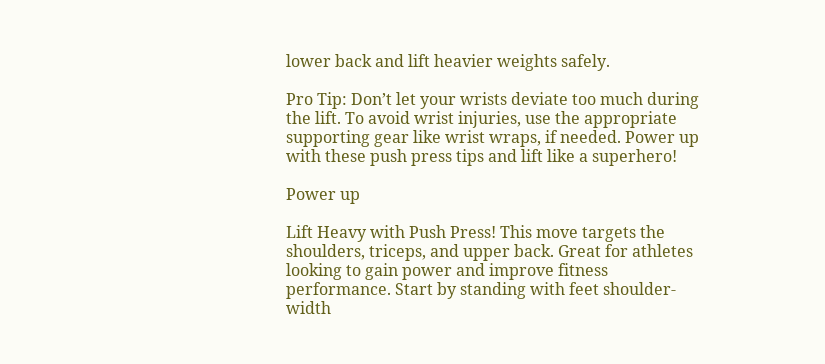lower back and lift heavier weights safely.

Pro Tip: Don’t let your wrists deviate too much during the lift. To avoid wrist injuries, use the appropriate supporting gear like wrist wraps, if needed. Power up with these push press tips and lift like a superhero!

Power up

Lift Heavy with Push Press! This move targets the shoulders, triceps, and upper back. Great for athletes looking to gain power and improve fitness performance. Start by standing with feet shoulder-width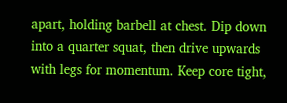apart, holding barbell at chest. Dip down into a quarter squat, then drive upwards with legs for momentum. Keep core tight,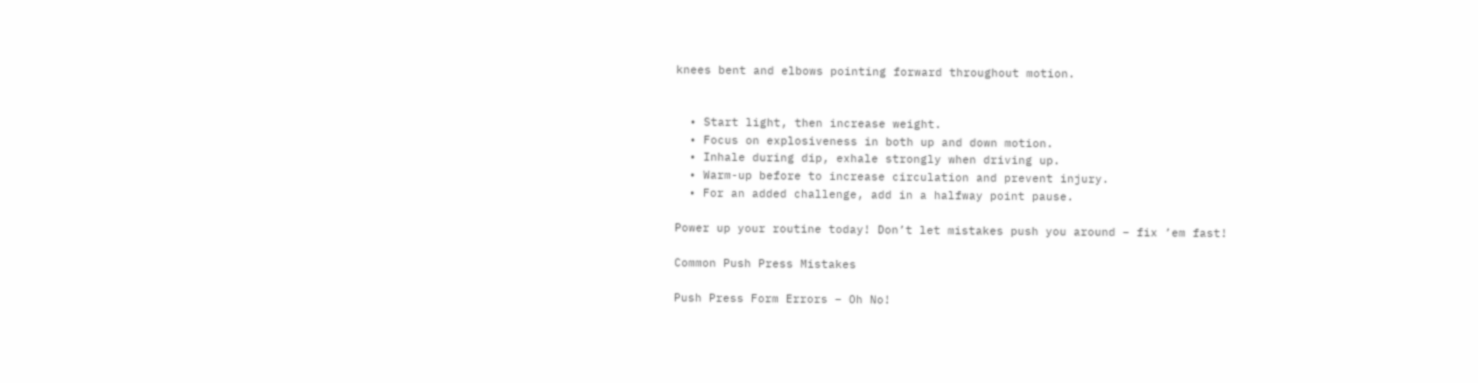knees bent and elbows pointing forward throughout motion.


  • Start light, then increase weight.
  • Focus on explosiveness in both up and down motion.
  • Inhale during dip, exhale strongly when driving up.
  • Warm-up before to increase circulation and prevent injury.
  • For an added challenge, add in a halfway point pause.

Power up your routine today! Don’t let mistakes push you around – fix ’em fast!

Common Push Press Mistakes

Push Press Form Errors – Oh No!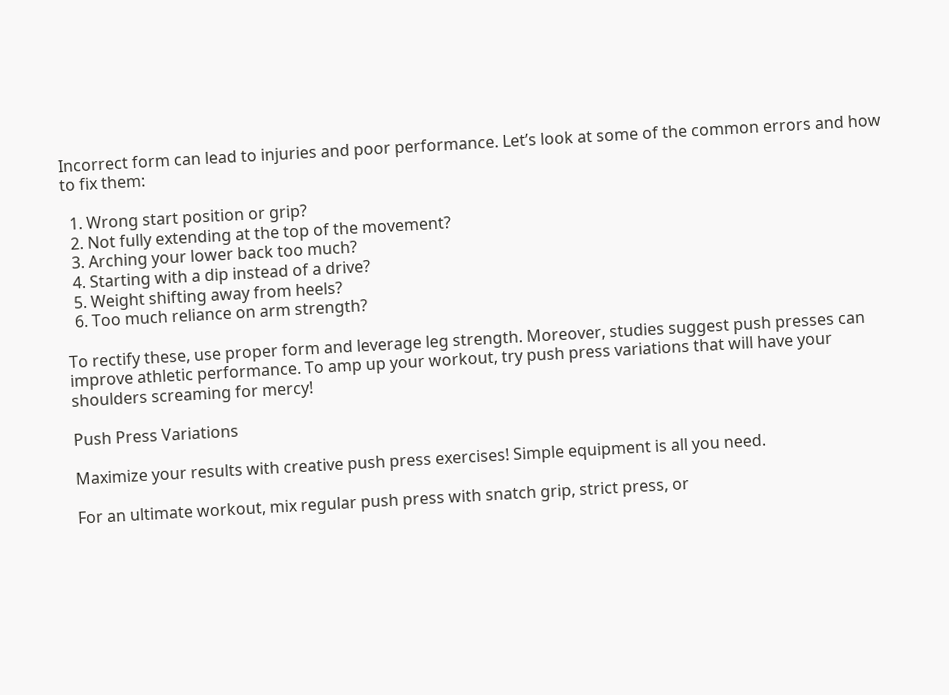Incorrect form can lead to injuries and poor performance. Let’s look at some of the common errors and how to fix them:

  1. Wrong start position or grip?
  2. Not fully extending at the top of the movement?
  3. Arching your lower back too much?
  4. Starting with a dip instead of a drive?
  5. Weight shifting away from heels?
  6. Too much reliance on arm strength?

To rectify these, use proper form and leverage leg strength. Moreover, studies suggest push presses can improve athletic performance. To amp up your workout, try push press variations that will have your shoulders screaming for mercy!

Push Press Variations

Maximize your results with creative push press exercises! Simple equipment is all you need.

For an ultimate workout, mix regular push press with snatch grip, strict press, or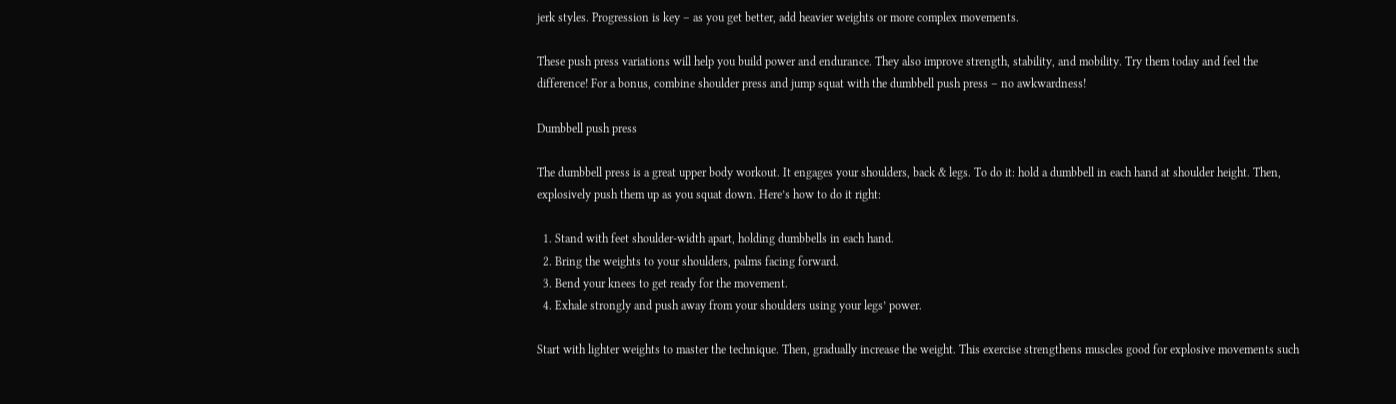jerk styles. Progression is key – as you get better, add heavier weights or more complex movements.

These push press variations will help you build power and endurance. They also improve strength, stability, and mobility. Try them today and feel the difference! For a bonus, combine shoulder press and jump squat with the dumbbell push press – no awkwardness!

Dumbbell push press

The dumbbell press is a great upper body workout. It engages your shoulders, back & legs. To do it: hold a dumbbell in each hand at shoulder height. Then, explosively push them up as you squat down. Here’s how to do it right:

  1. Stand with feet shoulder-width apart, holding dumbbells in each hand.
  2. Bring the weights to your shoulders, palms facing forward.
  3. Bend your knees to get ready for the movement.
  4. Exhale strongly and push away from your shoulders using your legs’ power.

Start with lighter weights to master the technique. Then, gradually increase the weight. This exercise strengthens muscles good for explosive movements such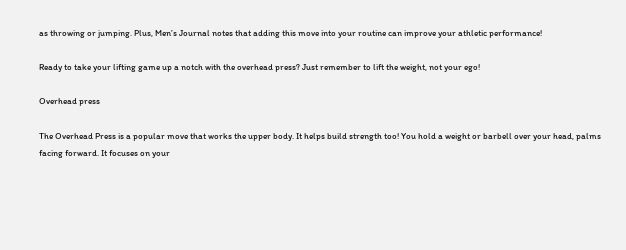as throwing or jumping. Plus, Men’s Journal notes that adding this move into your routine can improve your athletic performance!

Ready to take your lifting game up a notch with the overhead press? Just remember to lift the weight, not your ego!

Overhead press

The Overhead Press is a popular move that works the upper body. It helps build strength too! You hold a weight or barbell over your head, palms facing forward. It focuses on your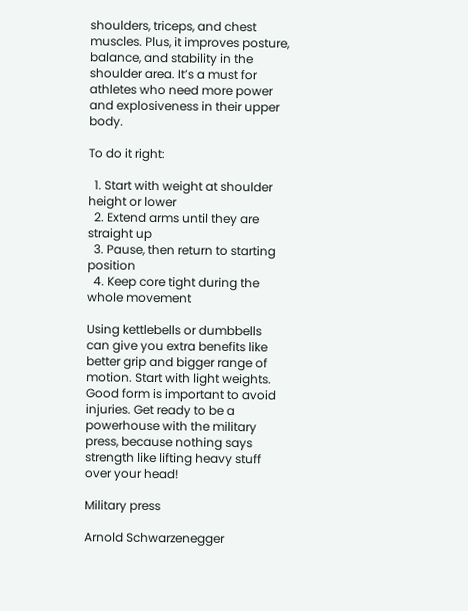shoulders, triceps, and chest muscles. Plus, it improves posture, balance, and stability in the shoulder area. It’s a must for athletes who need more power and explosiveness in their upper body.

To do it right:

  1. Start with weight at shoulder height or lower
  2. Extend arms until they are straight up
  3. Pause, then return to starting position
  4. Keep core tight during the whole movement

Using kettlebells or dumbbells can give you extra benefits like better grip and bigger range of motion. Start with light weights. Good form is important to avoid injuries. Get ready to be a powerhouse with the military press, because nothing says strength like lifting heavy stuff over your head!

Military press

Arnold Schwarzenegger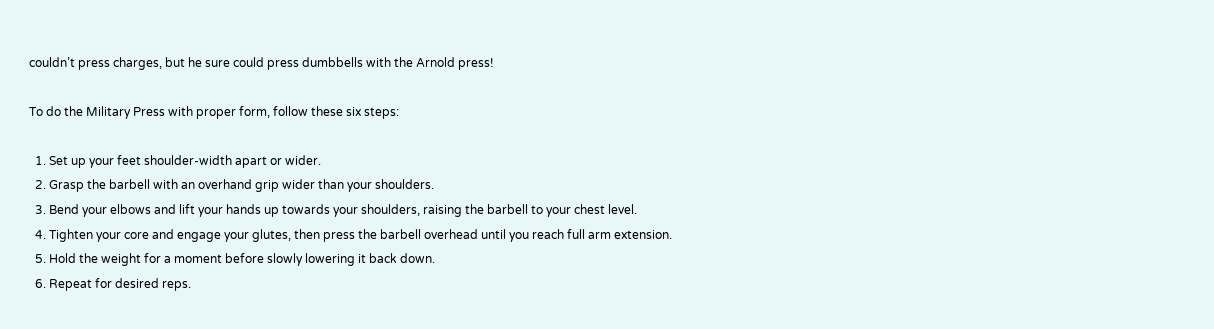couldn’t press charges, but he sure could press dumbbells with the Arnold press!

To do the Military Press with proper form, follow these six steps:

  1. Set up your feet shoulder-width apart or wider.
  2. Grasp the barbell with an overhand grip wider than your shoulders.
  3. Bend your elbows and lift your hands up towards your shoulders, raising the barbell to your chest level.
  4. Tighten your core and engage your glutes, then press the barbell overhead until you reach full arm extension.
  5. Hold the weight for a moment before slowly lowering it back down.
  6. Repeat for desired reps.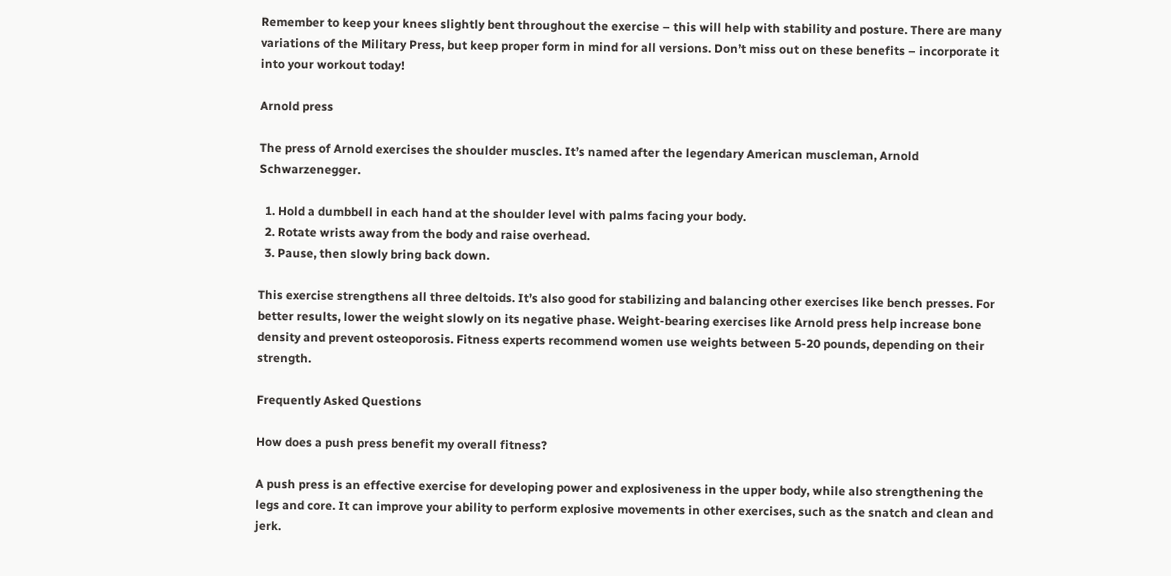Remember to keep your knees slightly bent throughout the exercise – this will help with stability and posture. There are many variations of the Military Press, but keep proper form in mind for all versions. Don’t miss out on these benefits – incorporate it into your workout today!

Arnold press

The press of Arnold exercises the shoulder muscles. It’s named after the legendary American muscleman, Arnold Schwarzenegger.

  1. Hold a dumbbell in each hand at the shoulder level with palms facing your body.
  2. Rotate wrists away from the body and raise overhead.
  3. Pause, then slowly bring back down.

This exercise strengthens all three deltoids. It’s also good for stabilizing and balancing other exercises like bench presses. For better results, lower the weight slowly on its negative phase. Weight-bearing exercises like Arnold press help increase bone density and prevent osteoporosis. Fitness experts recommend women use weights between 5-20 pounds, depending on their strength.

Frequently Asked Questions

How does a push press benefit my overall fitness?

A push press is an effective exercise for developing power and explosiveness in the upper body, while also strengthening the legs and core. It can improve your ability to perform explosive movements in other exercises, such as the snatch and clean and jerk.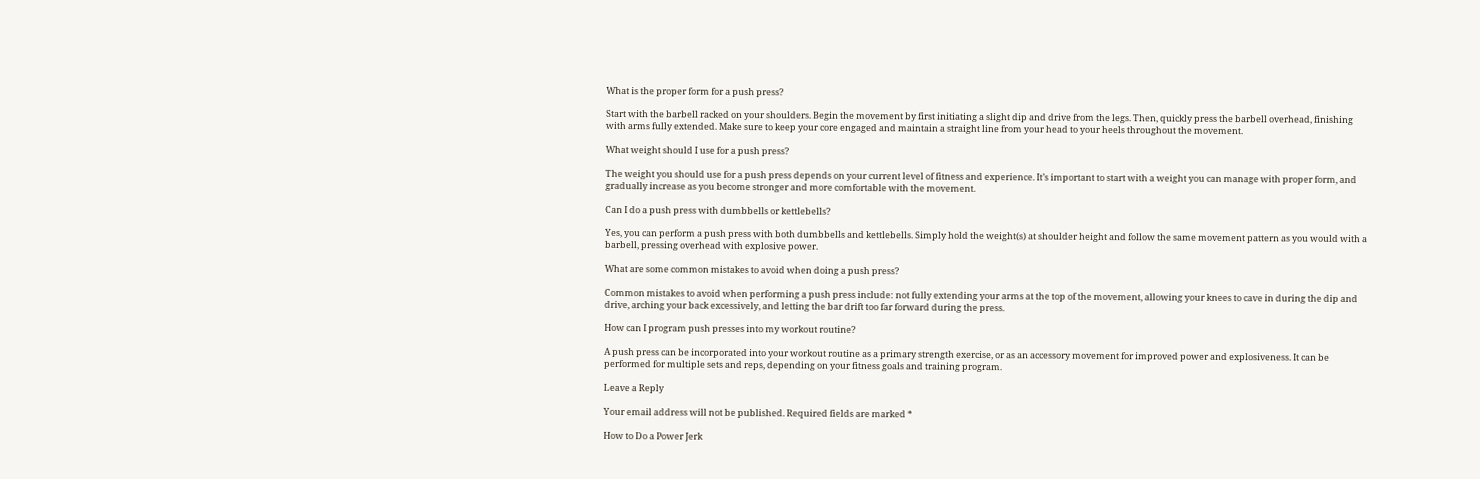What is the proper form for a push press?

Start with the barbell racked on your shoulders. Begin the movement by first initiating a slight dip and drive from the legs. Then, quickly press the barbell overhead, finishing with arms fully extended. Make sure to keep your core engaged and maintain a straight line from your head to your heels throughout the movement.

What weight should I use for a push press?

The weight you should use for a push press depends on your current level of fitness and experience. It’s important to start with a weight you can manage with proper form, and gradually increase as you become stronger and more comfortable with the movement.

Can I do a push press with dumbbells or kettlebells?

Yes, you can perform a push press with both dumbbells and kettlebells. Simply hold the weight(s) at shoulder height and follow the same movement pattern as you would with a barbell, pressing overhead with explosive power.

What are some common mistakes to avoid when doing a push press?

Common mistakes to avoid when performing a push press include: not fully extending your arms at the top of the movement, allowing your knees to cave in during the dip and drive, arching your back excessively, and letting the bar drift too far forward during the press.

How can I program push presses into my workout routine?

A push press can be incorporated into your workout routine as a primary strength exercise, or as an accessory movement for improved power and explosiveness. It can be performed for multiple sets and reps, depending on your fitness goals and training program.

Leave a Reply

Your email address will not be published. Required fields are marked *

How to Do a Power Jerk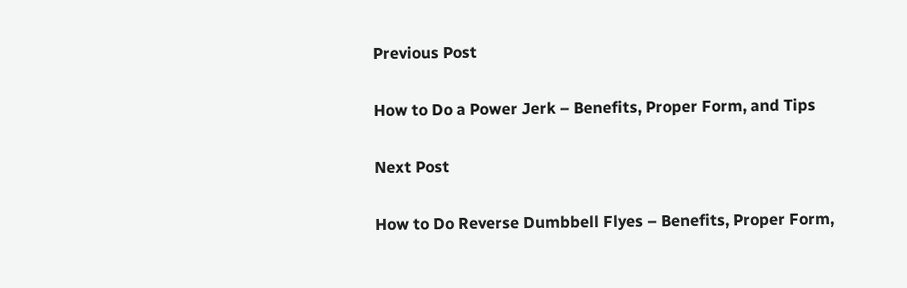Previous Post

How to Do a Power Jerk – Benefits, Proper Form, and Tips

Next Post

How to Do Reverse Dumbbell Flyes – Benefits, Proper Form,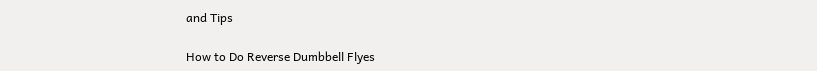and Tips

How to Do Reverse Dumbbell Flyes